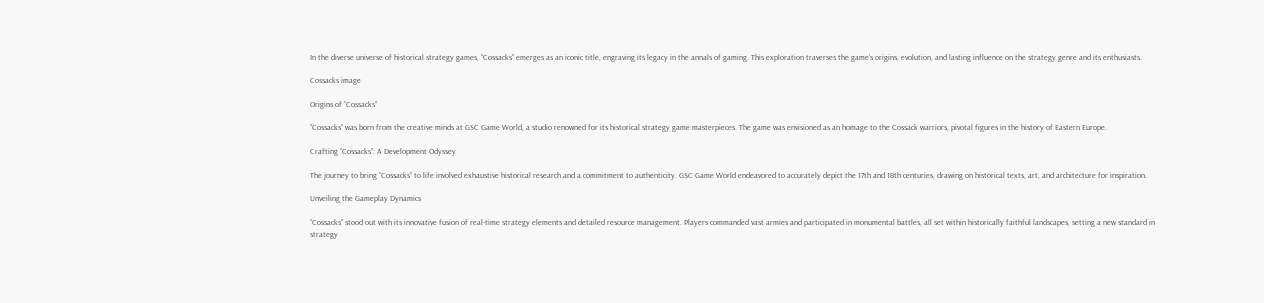In the diverse universe of historical strategy games, “Cossacks” emerges as an iconic title, engraving its legacy in the annals of gaming. This exploration traverses the game’s origins, evolution, and lasting influence on the strategy genre and its enthusiasts.

Cossacks image

Origins of “Cossacks”

“Cossacks” was born from the creative minds at GSC Game World, a studio renowned for its historical strategy game masterpieces. The game was envisioned as an homage to the Cossack warriors, pivotal figures in the history of Eastern Europe.

Crafting “Cossacks”: A Development Odyssey

The journey to bring “Cossacks” to life involved exhaustive historical research and a commitment to authenticity. GSC Game World endeavored to accurately depict the 17th and 18th centuries, drawing on historical texts, art, and architecture for inspiration.

Unveiling the Gameplay Dynamics

“Cossacks” stood out with its innovative fusion of real-time strategy elements and detailed resource management. Players commanded vast armies and participated in monumental battles, all set within historically faithful landscapes, setting a new standard in strategy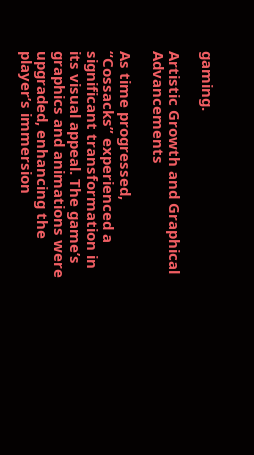gaming.

Artistic Growth and Graphical Advancements

As time progressed, “Cossacks” experienced a significant transformation in its visual appeal. The game’s graphics and animations were upgraded, enhancing the player’s immersion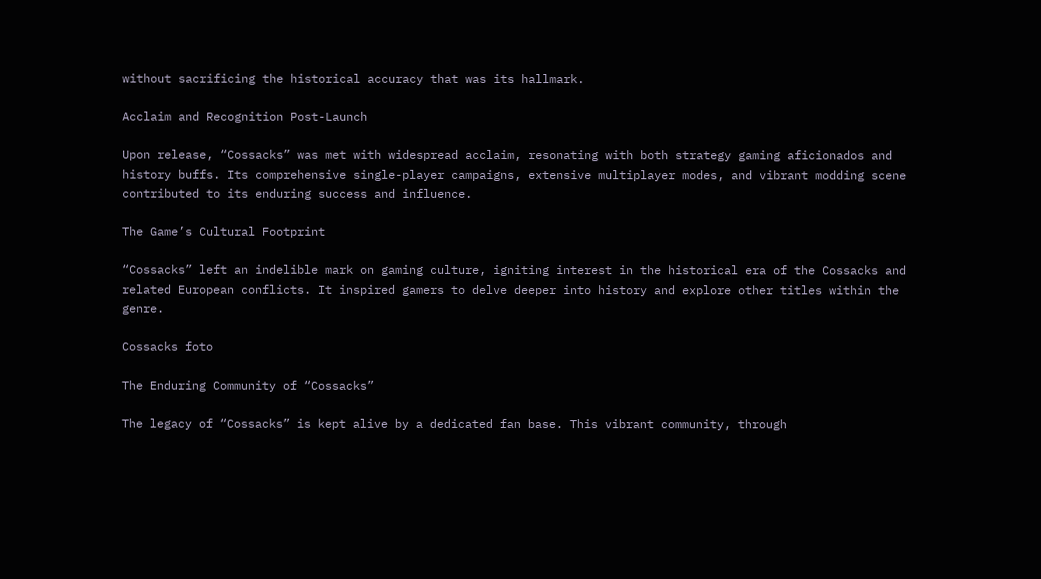without sacrificing the historical accuracy that was its hallmark.

Acclaim and Recognition Post-Launch

Upon release, “Cossacks” was met with widespread acclaim, resonating with both strategy gaming aficionados and history buffs. Its comprehensive single-player campaigns, extensive multiplayer modes, and vibrant modding scene contributed to its enduring success and influence.

The Game’s Cultural Footprint

“Cossacks” left an indelible mark on gaming culture, igniting interest in the historical era of the Cossacks and related European conflicts. It inspired gamers to delve deeper into history and explore other titles within the genre.

Cossacks foto

The Enduring Community of “Cossacks”

The legacy of “Cossacks” is kept alive by a dedicated fan base. This vibrant community, through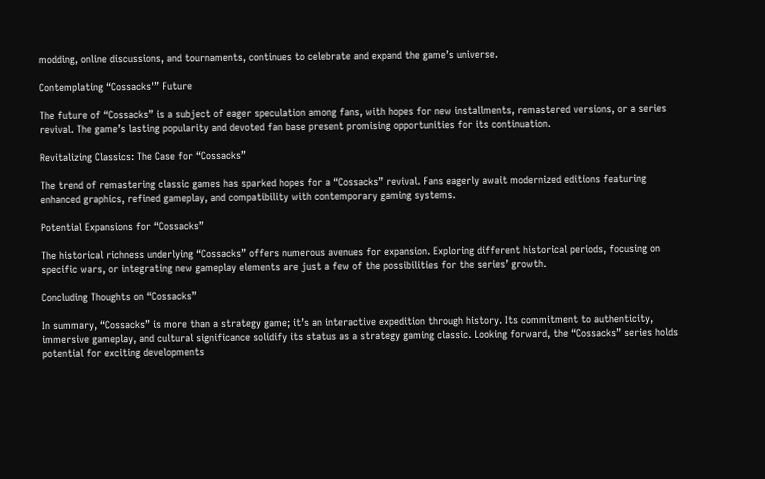modding, online discussions, and tournaments, continues to celebrate and expand the game’s universe.

Contemplating “Cossacks'” Future

The future of “Cossacks” is a subject of eager speculation among fans, with hopes for new installments, remastered versions, or a series revival. The game’s lasting popularity and devoted fan base present promising opportunities for its continuation.

Revitalizing Classics: The Case for “Cossacks”

The trend of remastering classic games has sparked hopes for a “Cossacks” revival. Fans eagerly await modernized editions featuring enhanced graphics, refined gameplay, and compatibility with contemporary gaming systems.

Potential Expansions for “Cossacks”

The historical richness underlying “Cossacks” offers numerous avenues for expansion. Exploring different historical periods, focusing on specific wars, or integrating new gameplay elements are just a few of the possibilities for the series’ growth.

Concluding Thoughts on “Cossacks”

In summary, “Cossacks” is more than a strategy game; it’s an interactive expedition through history. Its commitment to authenticity, immersive gameplay, and cultural significance solidify its status as a strategy gaming classic. Looking forward, the “Cossacks” series holds potential for exciting developments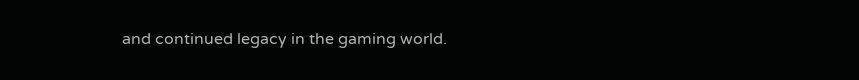and continued legacy in the gaming world.